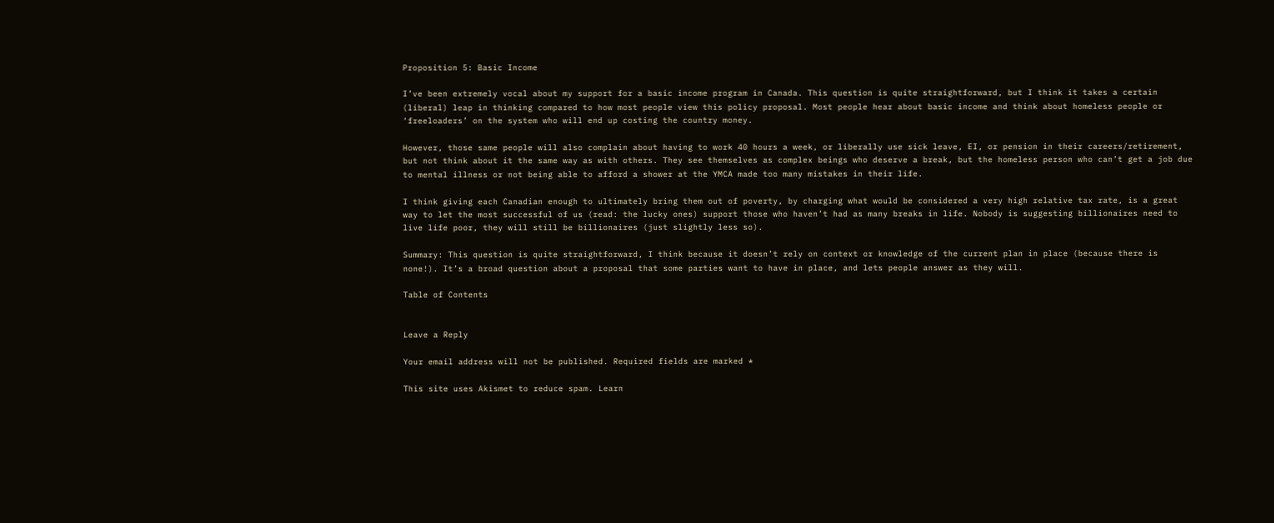Proposition 5: Basic Income

I’ve been extremely vocal about my support for a basic income program in Canada. This question is quite straightforward, but I think it takes a certain (liberal) leap in thinking compared to how most people view this policy proposal. Most people hear about basic income and think about homeless people or ‘freeloaders’ on the system who will end up costing the country money.

However, those same people will also complain about having to work 40 hours a week, or liberally use sick leave, EI, or pension in their careers/retirement, but not think about it the same way as with others. They see themselves as complex beings who deserve a break, but the homeless person who can’t get a job due to mental illness or not being able to afford a shower at the YMCA made too many mistakes in their life.

I think giving each Canadian enough to ultimately bring them out of poverty, by charging what would be considered a very high relative tax rate, is a great way to let the most successful of us (read: the lucky ones) support those who haven’t had as many breaks in life. Nobody is suggesting billionaires need to live life poor, they will still be billionaires (just slightly less so).

Summary: This question is quite straightforward, I think because it doesn’t rely on context or knowledge of the current plan in place (because there is none!). It’s a broad question about a proposal that some parties want to have in place, and lets people answer as they will.

Table of Contents


Leave a Reply

Your email address will not be published. Required fields are marked *

This site uses Akismet to reduce spam. Learn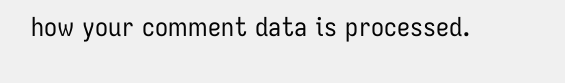how your comment data is processed.